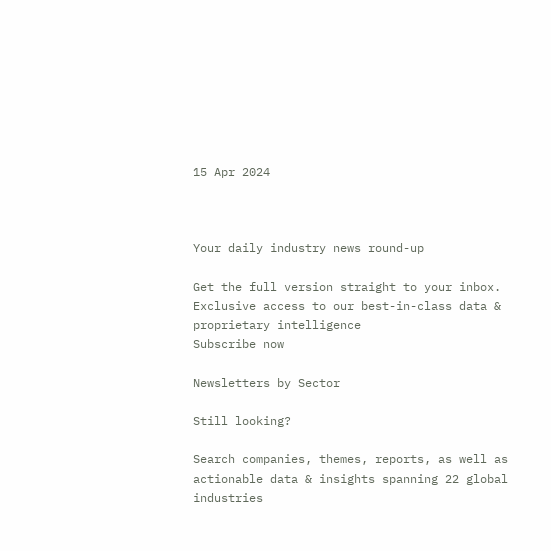15 Apr 2024



Your daily industry news round-up

Get the full version straight to your inbox.
Exclusive access to our best-in-class data & proprietary intelligence
Subscribe now

Newsletters by Sector

Still looking?

Search companies, themes, reports, as well as actionable data & insights spanning 22 global industries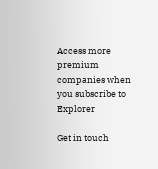Access more premium companies when you subscribe to Explorer

Get in touch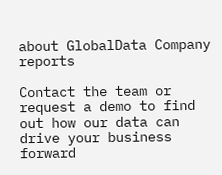about GlobalData Company reports

Contact the team or request a demo to find out how our data can drive your business forward